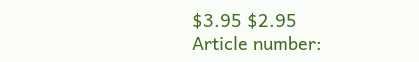$3.95 $2.95
Article number: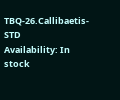TBQ-26.Callibaetis-STD
Availability: In stock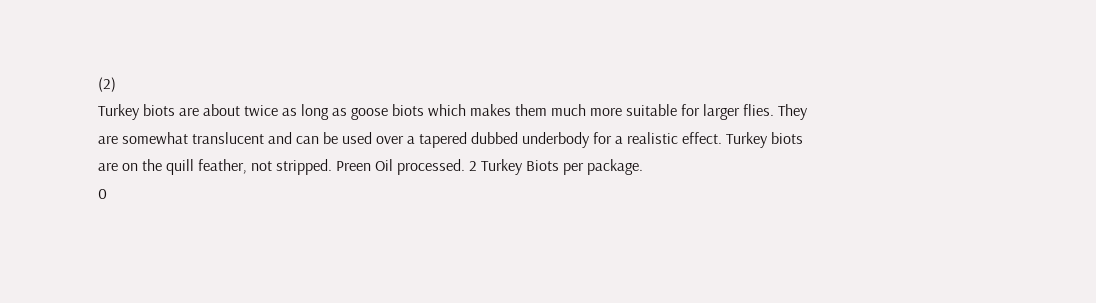(2)
Turkey biots are about twice as long as goose biots which makes them much more suitable for larger flies. They are somewhat translucent and can be used over a tapered dubbed underbody for a realistic effect. Turkey biots are on the quill feather, not stripped. Preen Oil processed. 2 Turkey Biots per package.
0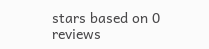stars based on 0 reviews